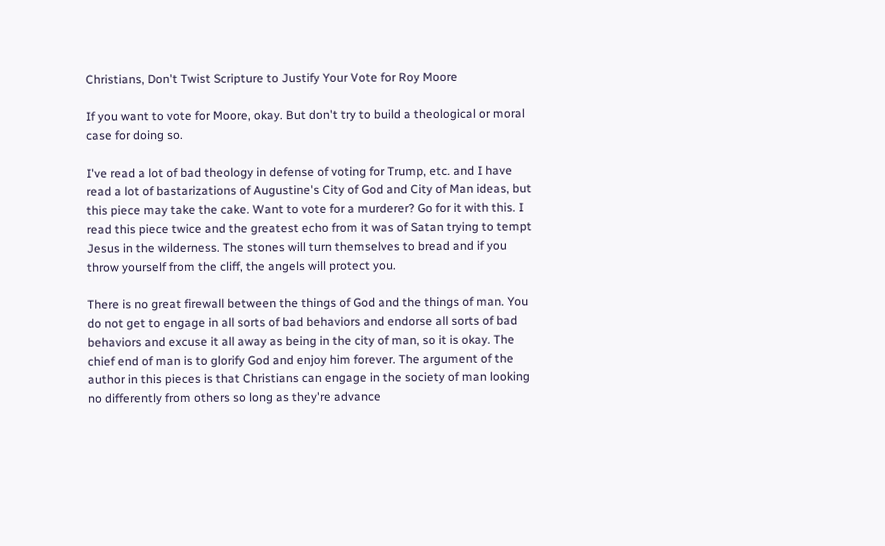Christians, Don't Twist Scripture to Justify Your Vote for Roy Moore

If you want to vote for Moore, okay. But don't try to build a theological or moral case for doing so.

I've read a lot of bad theology in defense of voting for Trump, etc. and I have read a lot of bastarizations of Augustine's City of God and City of Man ideas, but this piece may take the cake. Want to vote for a murderer? Go for it with this. I read this piece twice and the greatest echo from it was of Satan trying to tempt Jesus in the wilderness. The stones will turn themselves to bread and if you throw yourself from the cliff, the angels will protect you.

There is no great firewall between the things of God and the things of man. You do not get to engage in all sorts of bad behaviors and endorse all sorts of bad behaviors and excuse it all away as being in the city of man, so it is okay. The chief end of man is to glorify God and enjoy him forever. The argument of the author in this pieces is that Christians can engage in the society of man looking no differently from others so long as they're advance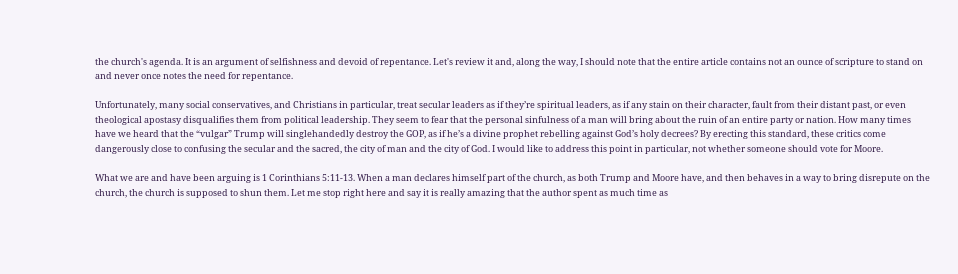the church's agenda. It is an argument of selfishness and devoid of repentance. Let's review it and, along the way, I should note that the entire article contains not an ounce of scripture to stand on and never once notes the need for repentance.

Unfortunately, many social conservatives, and Christians in particular, treat secular leaders as if they’re spiritual leaders, as if any stain on their character, fault from their distant past, or even theological apostasy disqualifies them from political leadership. They seem to fear that the personal sinfulness of a man will bring about the ruin of an entire party or nation. How many times have we heard that the “vulgar” Trump will singlehandedly destroy the GOP, as if he’s a divine prophet rebelling against God’s holy decrees? By erecting this standard, these critics come dangerously close to confusing the secular and the sacred, the city of man and the city of God. I would like to address this point in particular, not whether someone should vote for Moore.

What we are and have been arguing is 1 Corinthians 5:11-13. When a man declares himself part of the church, as both Trump and Moore have, and then behaves in a way to bring disrepute on the church, the church is supposed to shun them. Let me stop right here and say it is really amazing that the author spent as much time as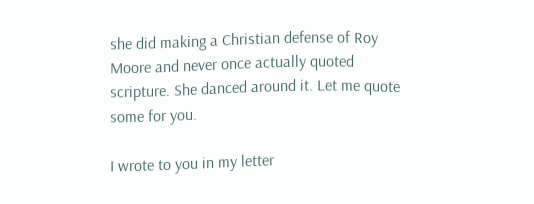she did making a Christian defense of Roy Moore and never once actually quoted scripture. She danced around it. Let me quote some for you.

I wrote to you in my letter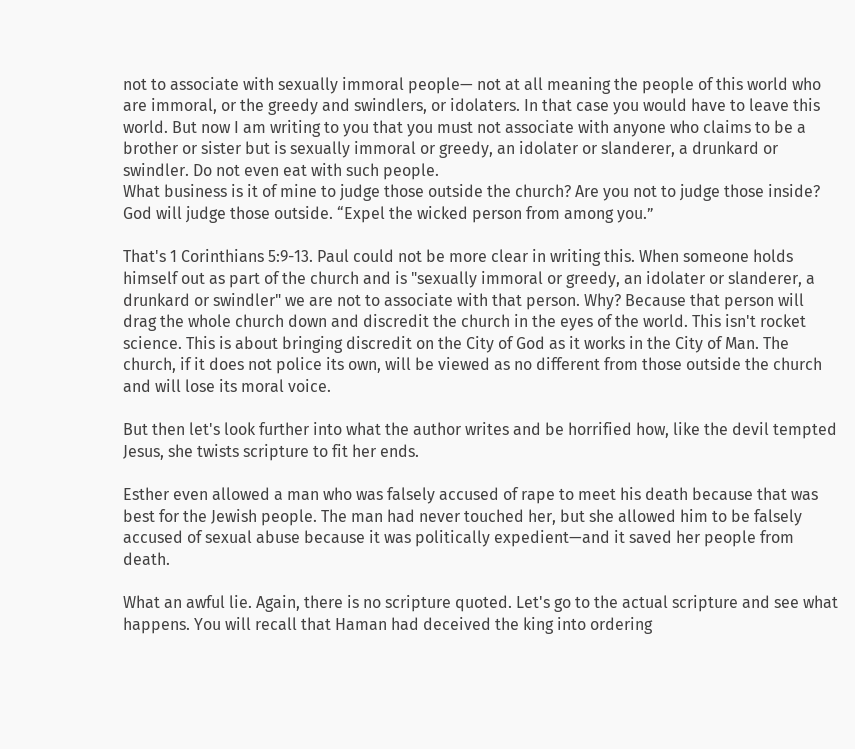not to associate with sexually immoral people— not at all meaning the people of this world who are immoral, or the greedy and swindlers, or idolaters. In that case you would have to leave this world. But now I am writing to you that you must not associate with anyone who claims to be a brother or sister but is sexually immoral or greedy, an idolater or slanderer, a drunkard or swindler. Do not even eat with such people.
What business is it of mine to judge those outside the church? Are you not to judge those inside? God will judge those outside. “Expel the wicked person from among you.”

That's 1 Corinthians 5:9-13. Paul could not be more clear in writing this. When someone holds himself out as part of the church and is "sexually immoral or greedy, an idolater or slanderer, a drunkard or swindler" we are not to associate with that person. Why? Because that person will drag the whole church down and discredit the church in the eyes of the world. This isn't rocket science. This is about bringing discredit on the City of God as it works in the City of Man. The church, if it does not police its own, will be viewed as no different from those outside the church and will lose its moral voice.

But then let's look further into what the author writes and be horrified how, like the devil tempted Jesus, she twists scripture to fit her ends.

Esther even allowed a man who was falsely accused of rape to meet his death because that was best for the Jewish people. The man had never touched her, but she allowed him to be falsely accused of sexual abuse because it was politically expedient—and it saved her people from death.

What an awful lie. Again, there is no scripture quoted. Let's go to the actual scripture and see what happens. You will recall that Haman had deceived the king into ordering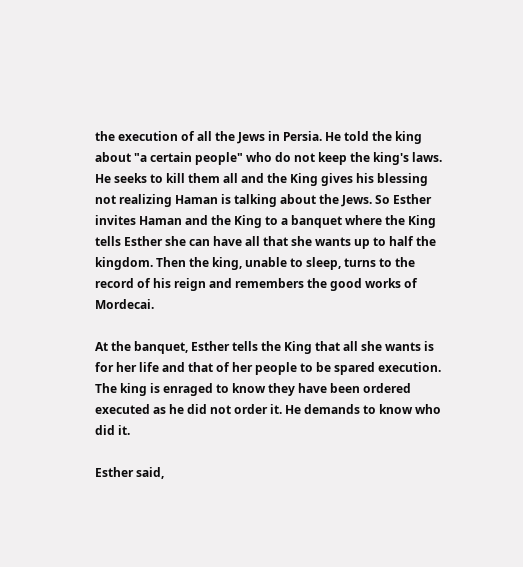the execution of all the Jews in Persia. He told the king about "a certain people" who do not keep the king's laws. He seeks to kill them all and the King gives his blessing not realizing Haman is talking about the Jews. So Esther invites Haman and the King to a banquet where the King tells Esther she can have all that she wants up to half the kingdom. Then the king, unable to sleep, turns to the record of his reign and remembers the good works of Mordecai.

At the banquet, Esther tells the King that all she wants is for her life and that of her people to be spared execution. The king is enraged to know they have been ordered executed as he did not order it. He demands to know who did it.

Esther said,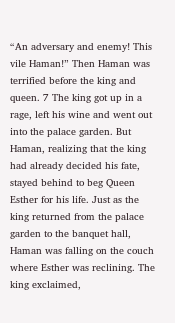“An adversary and enemy! This vile Haman!” Then Haman was terrified before the king and queen. 7 The king got up in a rage, left his wine and went out into the palace garden. But Haman, realizing that the king had already decided his fate, stayed behind to beg Queen Esther for his life. Just as the king returned from the palace garden to the banquet hall, Haman was falling on the couch where Esther was reclining. The king exclaimed,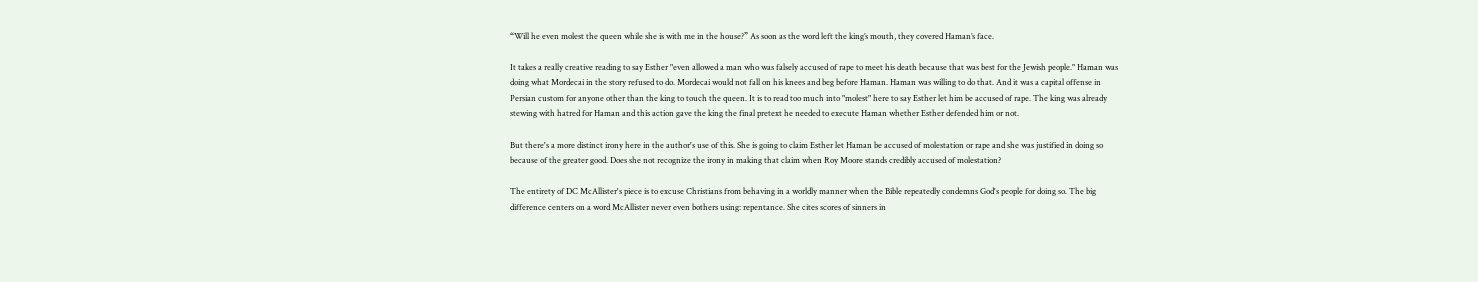“Will he even molest the queen while she is with me in the house?” As soon as the word left the king’s mouth, they covered Haman’s face.

It takes a really creative reading to say Esther "even allowed a man who was falsely accused of rape to meet his death because that was best for the Jewish people." Haman was doing what Mordecai in the story refused to do. Mordecai would not fall on his knees and beg before Haman. Haman was willing to do that. And it was a capital offense in Persian custom for anyone other than the king to touch the queen. It is to read too much into "molest" here to say Esther let him be accused of rape. The king was already stewing with hatred for Haman and this action gave the king the final pretext he needed to execute Haman whether Esther defended him or not.

But there's a more distinct irony here in the author's use of this. She is going to claim Esther let Haman be accused of molestation or rape and she was justified in doing so because of the greater good. Does she not recognize the irony in making that claim when Roy Moore stands credibly accused of molestation?

The entirety of DC McAllister's piece is to excuse Christians from behaving in a worldly manner when the Bible repeatedly condemns God's people for doing so. The big difference centers on a word McAllister never even bothers using: repentance. She cites scores of sinners in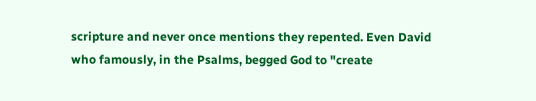scripture and never once mentions they repented. Even David who famously, in the Psalms, begged God to "create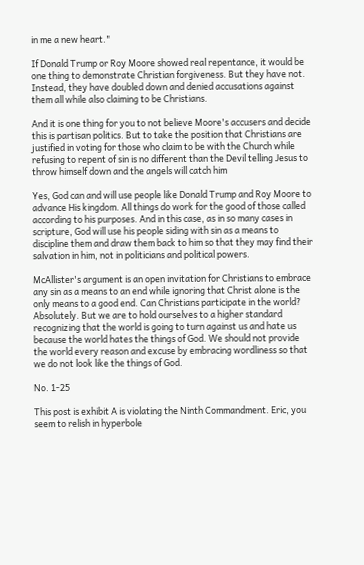in me a new heart."

If Donald Trump or Roy Moore showed real repentance, it would be one thing to demonstrate Christian forgiveness. But they have not. Instead, they have doubled down and denied accusations against them all while also claiming to be Christians.

And it is one thing for you to not believe Moore's accusers and decide this is partisan politics. But to take the position that Christians are justified in voting for those who claim to be with the Church while refusing to repent of sin is no different than the Devil telling Jesus to throw himself down and the angels will catch him

Yes, God can and will use people like Donald Trump and Roy Moore to advance His kingdom. All things do work for the good of those called according to his purposes. And in this case, as in so many cases in scripture, God will use his people siding with sin as a means to discipline them and draw them back to him so that they may find their salvation in him, not in politicians and political powers.

McAllister's argument is an open invitation for Christians to embrace any sin as a means to an end while ignoring that Christ alone is the only means to a good end. Can Christians participate in the world? Absolutely. But we are to hold ourselves to a higher standard recognizing that the world is going to turn against us and hate us because the world hates the things of God. We should not provide the world every reason and excuse by embracing wordliness so that we do not look like the things of God.

No. 1-25

This post is exhibit A is violating the Ninth Commandment. Eric, you seem to relish in hyperbole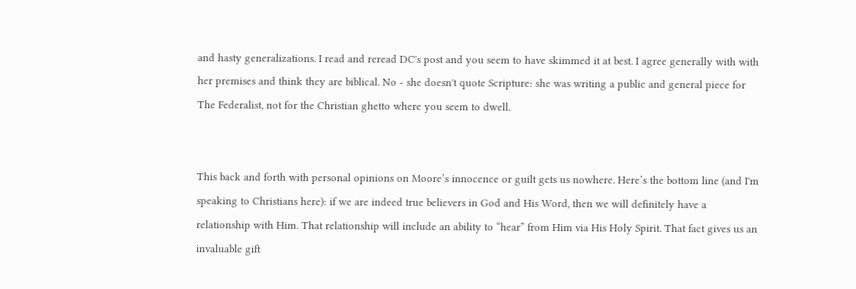and hasty generalizations. I read and reread DC's post and you seem to have skimmed it at best. I agree generally with with her premises and think they are biblical. No - she doesn't quote Scripture: she was writing a public and general piece for The Federalist, not for the Christian ghetto where you seem to dwell.


This back and forth with personal opinions on Moore’s innocence or guilt gets us nowhere. Here’s the bottom line (and I'm speaking to Christians here): if we are indeed true believers in God and His Word, then we will definitely have a relationship with Him. That relationship will include an ability to “hear” from Him via His Holy Spirit. That fact gives us an invaluable gift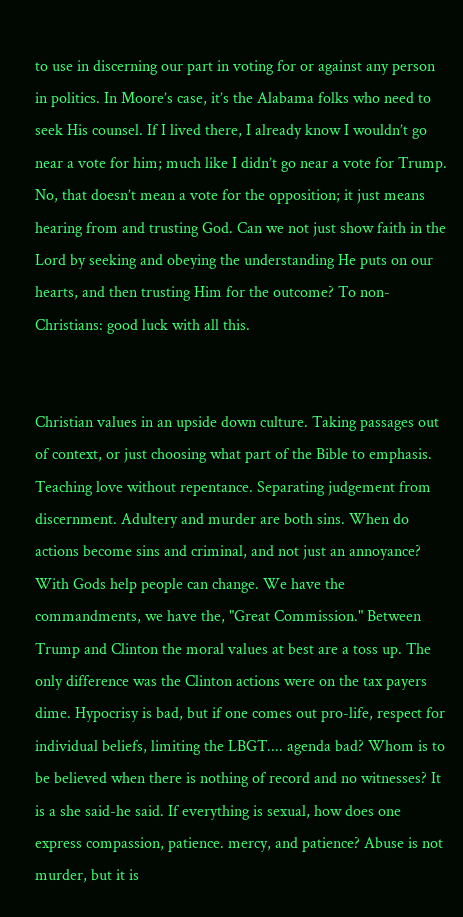to use in discerning our part in voting for or against any person in politics. In Moore’s case, it’s the Alabama folks who need to seek His counsel. If I lived there, I already know I wouldn’t go near a vote for him; much like I didn’t go near a vote for Trump. No, that doesn’t mean a vote for the opposition; it just means hearing from and trusting God. Can we not just show faith in the Lord by seeking and obeying the understanding He puts on our hearts, and then trusting Him for the outcome? To non-Christians: good luck with all this.


Christian values in an upside down culture. Taking passages out of context, or just choosing what part of the Bible to emphasis. Teaching love without repentance. Separating judgement from discernment. Adultery and murder are both sins. When do actions become sins and criminal, and not just an annoyance? With Gods help people can change. We have the commandments, we have the, "Great Commission." Between Trump and Clinton the moral values at best are a toss up. The only difference was the Clinton actions were on the tax payers dime. Hypocrisy is bad, but if one comes out pro-life, respect for individual beliefs, limiting the LBGT.... agenda bad? Whom is to be believed when there is nothing of record and no witnesses? It is a she said-he said. If everything is sexual, how does one express compassion, patience. mercy, and patience? Abuse is not murder, but it is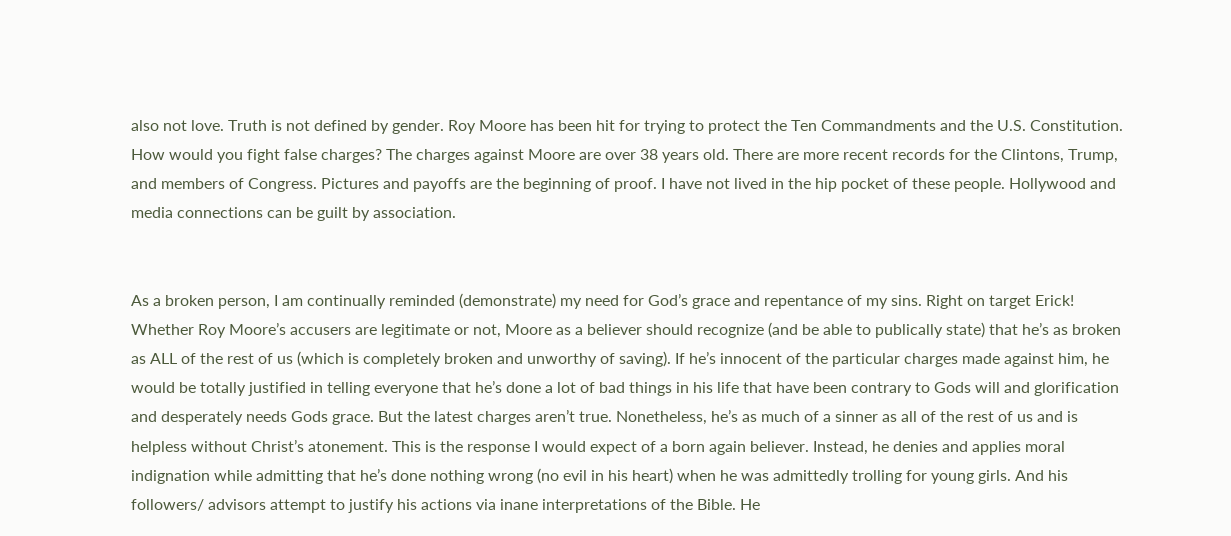also not love. Truth is not defined by gender. Roy Moore has been hit for trying to protect the Ten Commandments and the U.S. Constitution. How would you fight false charges? The charges against Moore are over 38 years old. There are more recent records for the Clintons, Trump, and members of Congress. Pictures and payoffs are the beginning of proof. I have not lived in the hip pocket of these people. Hollywood and media connections can be guilt by association.


As a broken person, I am continually reminded (demonstrate) my need for God’s grace and repentance of my sins. Right on target Erick! Whether Roy Moore’s accusers are legitimate or not, Moore as a believer should recognize (and be able to publically state) that he’s as broken as ALL of the rest of us (which is completely broken and unworthy of saving). If he’s innocent of the particular charges made against him, he would be totally justified in telling everyone that he’s done a lot of bad things in his life that have been contrary to Gods will and glorification and desperately needs Gods grace. But the latest charges aren’t true. Nonetheless, he’s as much of a sinner as all of the rest of us and is helpless without Christ’s atonement. This is the response I would expect of a born again believer. Instead, he denies and applies moral indignation while admitting that he’s done nothing wrong (no evil in his heart) when he was admittedly trolling for young girls. And his followers/ advisors attempt to justify his actions via inane interpretations of the Bible. He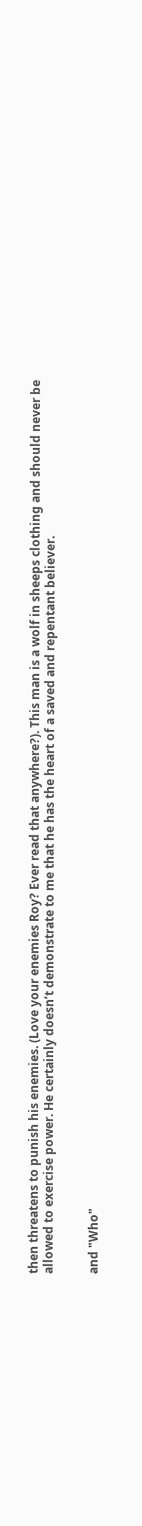then threatens to punish his enemies. (Love your enemies Roy? Ever read that anywhere?). This man is a wolf in sheeps clothing and should never be allowed to exercise power. He certainly doesn’t demonstrate to me that he has the heart of a saved and repentant believer.


and "Who"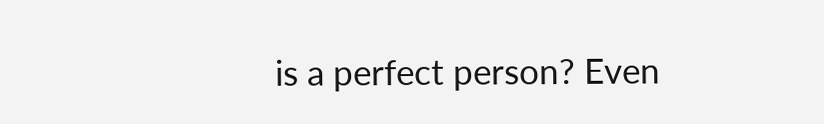is a perfect person? Even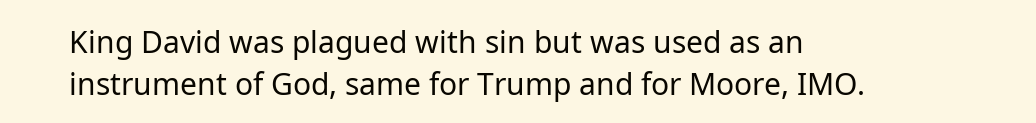King David was plagued with sin but was used as an instrument of God, same for Trump and for Moore, IMO.